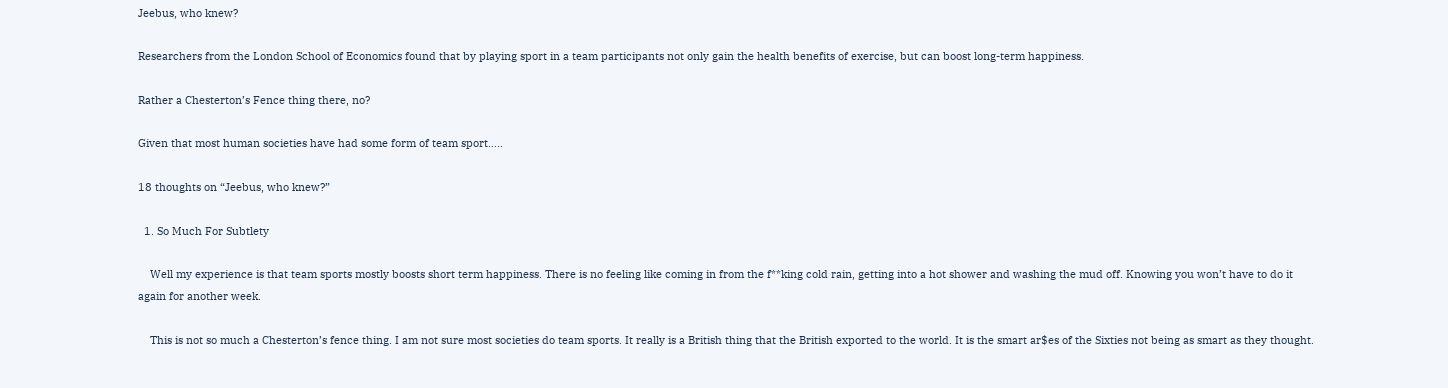Jeebus, who knew?

Researchers from the London School of Economics found that by playing sport in a team participants not only gain the health benefits of exercise, but can boost long-term happiness.

Rather a Chesterton’s Fence thing there, no?

Given that most human societies have had some form of team sport…..

18 thoughts on “Jeebus, who knew?”

  1. So Much For Subtlety

    Well my experience is that team sports mostly boosts short term happiness. There is no feeling like coming in from the f**king cold rain, getting into a hot shower and washing the mud off. Knowing you won’t have to do it again for another week.

    This is not so much a Chesterton’s fence thing. I am not sure most societies do team sports. It really is a British thing that the British exported to the world. It is the smart ar$es of the Sixties not being as smart as they thought.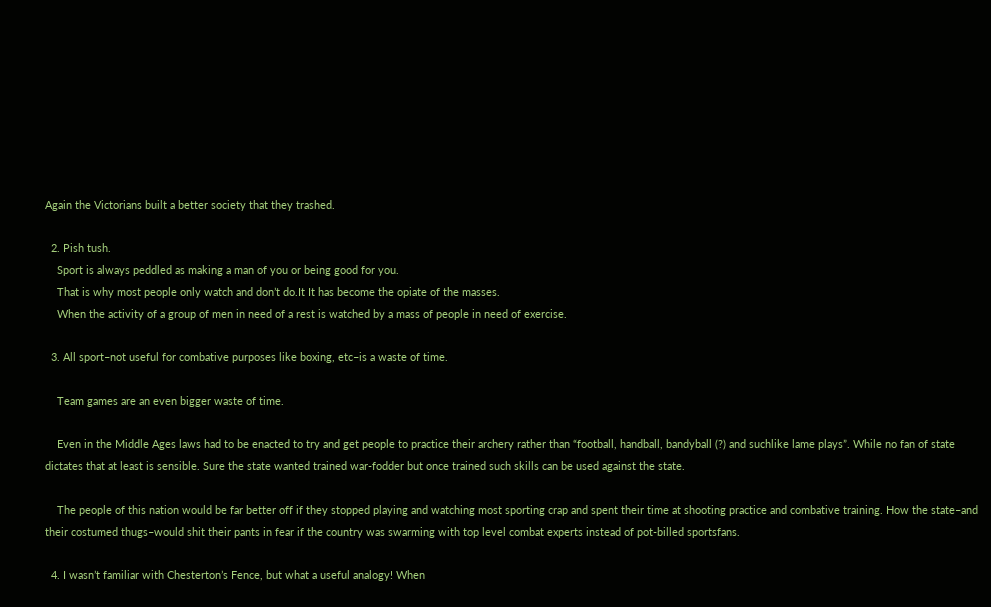Again the Victorians built a better society that they trashed.

  2. Pish tush.
    Sport is always peddled as making a man of you or being good for you.
    That is why most people only watch and don’t do.It It has become the opiate of the masses.
    When the activity of a group of men in need of a rest is watched by a mass of people in need of exercise.

  3. All sport–not useful for combative purposes like boxing, etc–is a waste of time.

    Team games are an even bigger waste of time.

    Even in the Middle Ages laws had to be enacted to try and get people to practice their archery rather than “football, handball, bandyball (?) and suchlike lame plays”. While no fan of state dictates that at least is sensible. Sure the state wanted trained war-fodder but once trained such skills can be used against the state.

    The people of this nation would be far better off if they stopped playing and watching most sporting crap and spent their time at shooting practice and combative training. How the state–and their costumed thugs–would shit their pants in fear if the country was swarming with top level combat experts instead of pot-billed sportsfans.

  4. I wasn’t familiar with Chesterton’s Fence, but what a useful analogy! When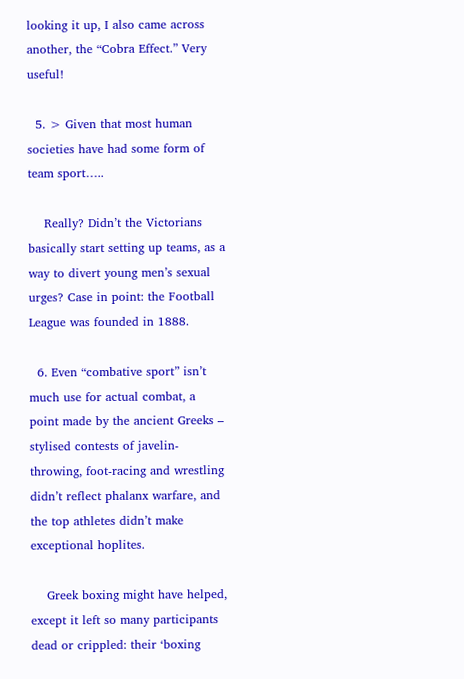looking it up, I also came across another, the “Cobra Effect.” Very useful!

  5. > Given that most human societies have had some form of team sport…..

    Really? Didn’t the Victorians basically start setting up teams, as a way to divert young men’s sexual urges? Case in point: the Football League was founded in 1888.

  6. Even “combative sport” isn’t much use for actual combat, a point made by the ancient Greeks – stylised contests of javelin-throwing, foot-racing and wrestling didn’t reflect phalanx warfare, and the top athletes didn’t make exceptional hoplites.

    Greek boxing might have helped, except it left so many participants dead or crippled: their ‘boxing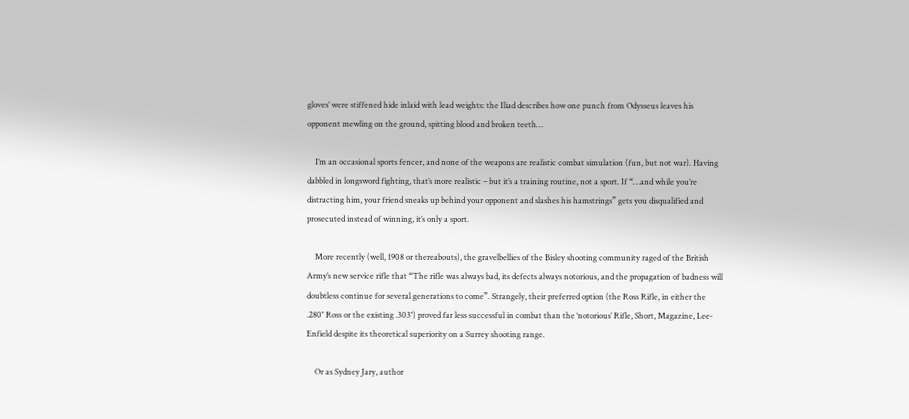gloves’ were stiffened hide inlaid with lead weights: the Iliad describes how one punch from Odysseus leaves his opponent mewling on the ground, spitting blood and broken teeth…

    I’m an occasional sports fencer, and none of the weapons are realistic combat simulation (fun, but not war). Having dabbled in longsword fighting, that’s more realistic – but it’s a training routine, not a sport. If “…and while you’re distracting him, your friend sneaks up behind your opponent and slashes his hamstrings” gets you disqualified and prosecuted instead of winning, it’s only a sport.

    More recently (well, 1908 or thereabouts), the gravelbellies of the Bisley shooting community raged of the British Army’s new service rifle that “The rifle was always bad, its defects always notorious, and the propagation of badness will doubtless continue for several generations to come”. Strangely, their preferred option (the Ross Rifle, in either the .280″ Ross or the existing .303″) proved far less successful in combat than the ‘notorious’ Rifle, Short, Magazine, Lee-Enfield despite its theoretical superiority on a Surrey shooting range.

    Or as Sydney Jary, author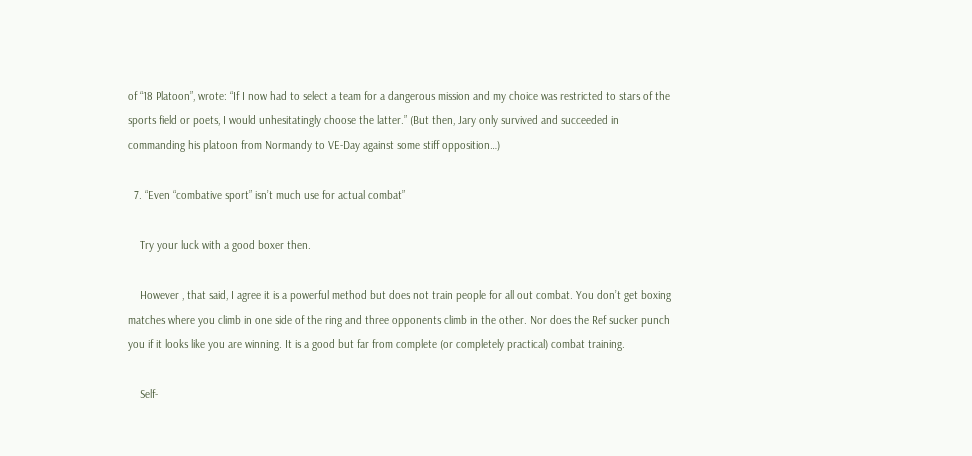of “18 Platoon”, wrote: “If I now had to select a team for a dangerous mission and my choice was restricted to stars of the sports field or poets, I would unhesitatingly choose the latter.” (But then, Jary only survived and succeeded in commanding his platoon from Normandy to VE-Day against some stiff opposition…)

  7. “Even “combative sport” isn’t much use for actual combat”

    Try your luck with a good boxer then.

    However , that said, I agree it is a powerful method but does not train people for all out combat. You don’t get boxing matches where you climb in one side of the ring and three opponents climb in the other. Nor does the Ref sucker punch you if it looks like you are winning. It is a good but far from complete (or completely practical) combat training.

    Self-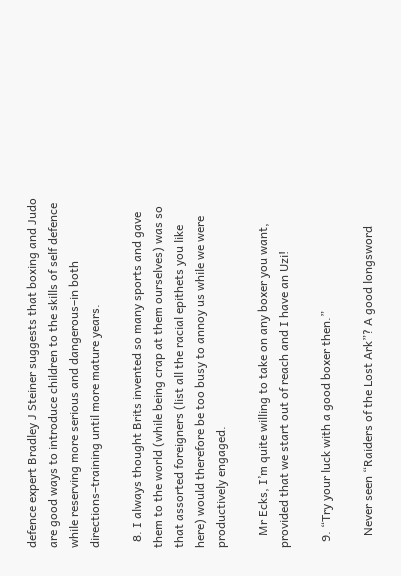defence expert Bradley J Steiner suggests that boxing and Judo are good ways to introduce children to the skills of self defence while reserving more serious and dangerous–in both directions–training until more mature years.

  8. I always thought Brits invented so many sports and gave them to the world (while being crap at them ourselves) was so that assorted foreigners (list all the racial epithets you like here) would therefore be too busy to annoy us while we were productively engaged.

    Mr Ecks, I’m quite willing to take on any boxer you want, provided that we start out of reach and I have an Uzi!

  9. “Try your luck with a good boxer then.”

    Never seen “Raiders of the Lost Ark”? A good longsword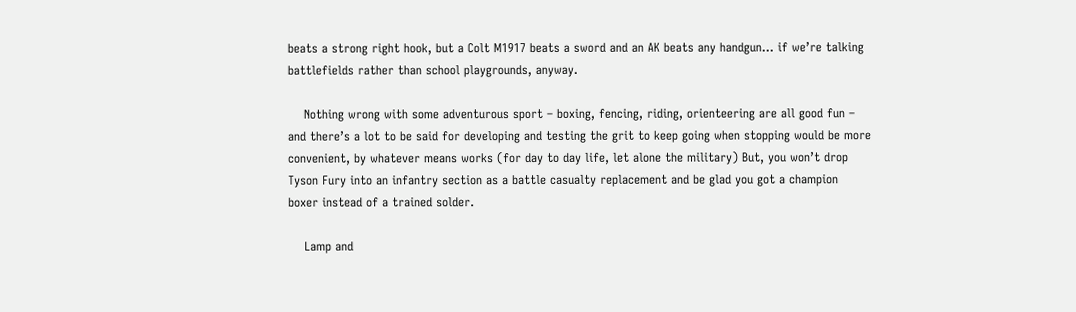beats a strong right hook, but a Colt M1917 beats a sword and an AK beats any handgun… if we’re talking battlefields rather than school playgrounds, anyway.

    Nothing wrong with some adventurous sport – boxing, fencing, riding, orienteering are all good fun – and there’s a lot to be said for developing and testing the grit to keep going when stopping would be more convenient, by whatever means works (for day to day life, let alone the military) But, you won’t drop Tyson Fury into an infantry section as a battle casualty replacement and be glad you got a champion boxer instead of a trained solder.

    Lamp and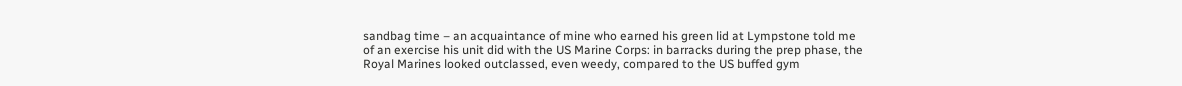sandbag time – an acquaintance of mine who earned his green lid at Lympstone told me of an exercise his unit did with the US Marine Corps: in barracks during the prep phase, the Royal Marines looked outclassed, even weedy, compared to the US buffed gym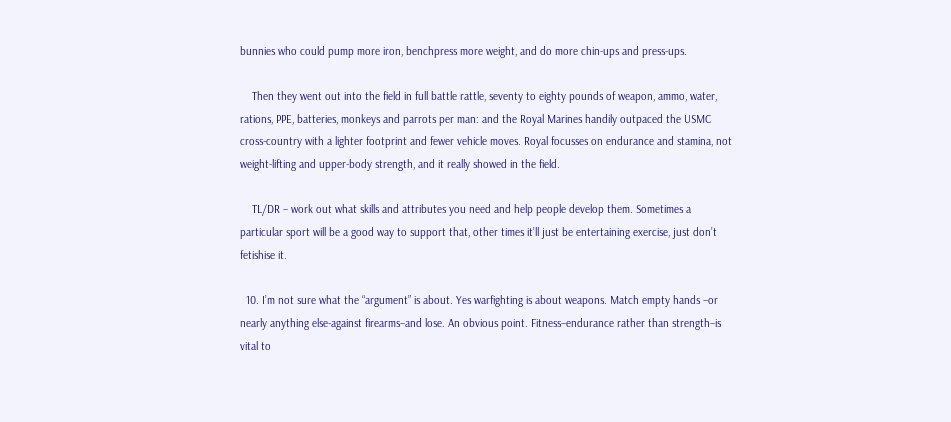bunnies who could pump more iron, benchpress more weight, and do more chin-ups and press-ups.

    Then they went out into the field in full battle rattle, seventy to eighty pounds of weapon, ammo, water, rations, PPE, batteries, monkeys and parrots per man: and the Royal Marines handily outpaced the USMC cross-country with a lighter footprint and fewer vehicle moves. Royal focusses on endurance and stamina, not weight-lifting and upper-body strength, and it really showed in the field.

    TL/DR – work out what skills and attributes you need and help people develop them. Sometimes a particular sport will be a good way to support that, other times it’ll just be entertaining exercise, just don’t fetishise it.

  10. I’m not sure what the “argument” is about. Yes warfighting is about weapons. Match empty hands –or nearly anything else-against firearms–and lose. An obvious point. Fitness–endurance rather than strength–is vital to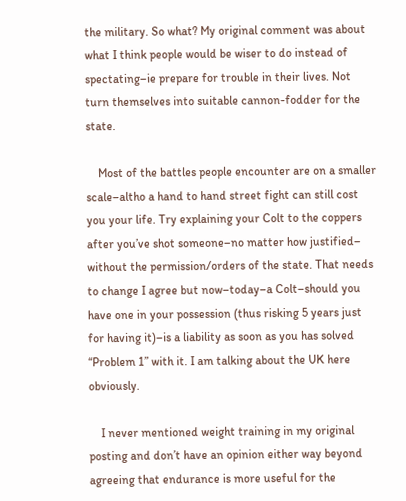the military. So what? My original comment was about what I think people would be wiser to do instead of spectating–ie prepare for trouble in their lives. Not turn themselves into suitable cannon-fodder for the state.

    Most of the battles people encounter are on a smaller scale–altho a hand to hand street fight can still cost you your life. Try explaining your Colt to the coppers after you’ve shot someone–no matter how justified– without the permission/orders of the state. That needs to change I agree but now–today–a Colt–should you have one in your possession (thus risking 5 years just for having it)–is a liability as soon as you has solved “Problem 1” with it. I am talking about the UK here obviously.

    I never mentioned weight training in my original posting and don’t have an opinion either way beyond agreeing that endurance is more useful for the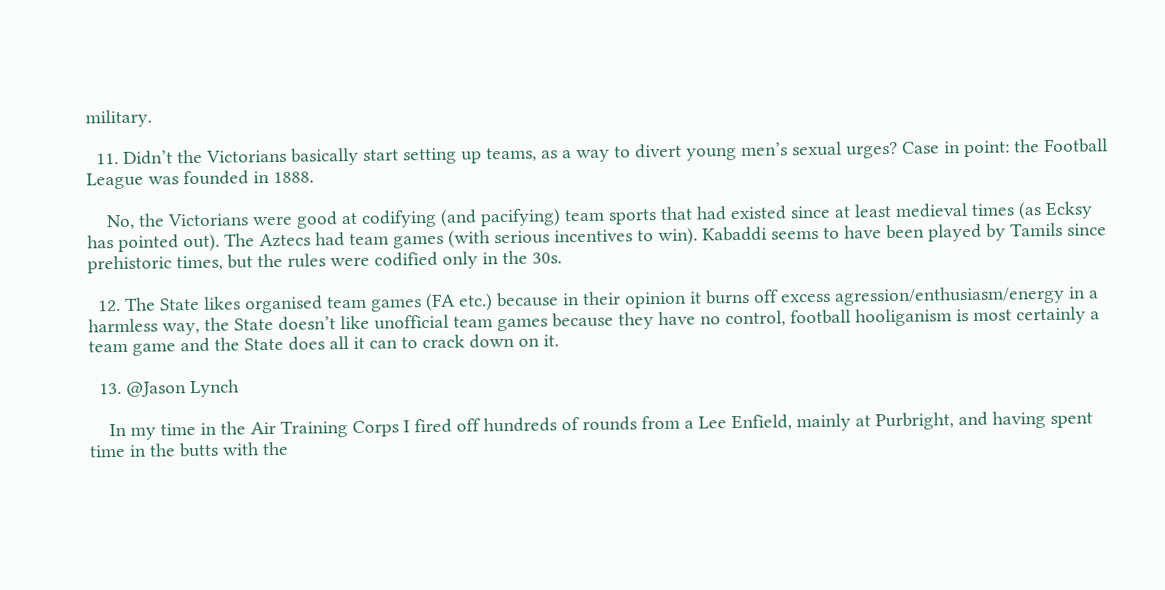military.

  11. Didn’t the Victorians basically start setting up teams, as a way to divert young men’s sexual urges? Case in point: the Football League was founded in 1888.

    No, the Victorians were good at codifying (and pacifying) team sports that had existed since at least medieval times (as Ecksy has pointed out). The Aztecs had team games (with serious incentives to win). Kabaddi seems to have been played by Tamils since prehistoric times, but the rules were codified only in the 30s.

  12. The State likes organised team games (FA etc.) because in their opinion it burns off excess agression/enthusiasm/energy in a harmless way, the State doesn’t like unofficial team games because they have no control, football hooliganism is most certainly a team game and the State does all it can to crack down on it.

  13. @Jason Lynch

    In my time in the Air Training Corps I fired off hundreds of rounds from a Lee Enfield, mainly at Purbright, and having spent time in the butts with the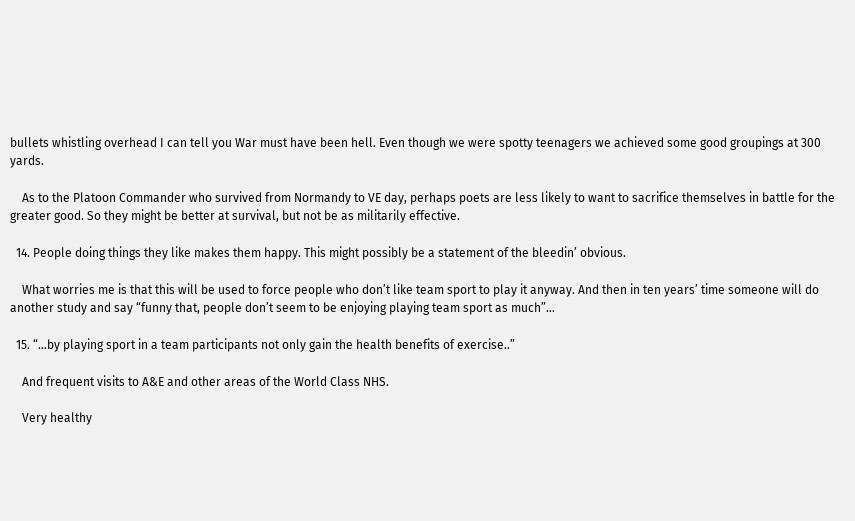bullets whistling overhead I can tell you War must have been hell. Even though we were spotty teenagers we achieved some good groupings at 300 yards.

    As to the Platoon Commander who survived from Normandy to VE day, perhaps poets are less likely to want to sacrifice themselves in battle for the greater good. So they might be better at survival, but not be as militarily effective.

  14. People doing things they like makes them happy. This might possibly be a statement of the bleedin’ obvious.

    What worries me is that this will be used to force people who don’t like team sport to play it anyway. And then in ten years’ time someone will do another study and say “funny that, people don’t seem to be enjoying playing team sport as much”…

  15. “…by playing sport in a team participants not only gain the health benefits of exercise..”

    And frequent visits to A&E and other areas of the World Class NHS.

    Very healthy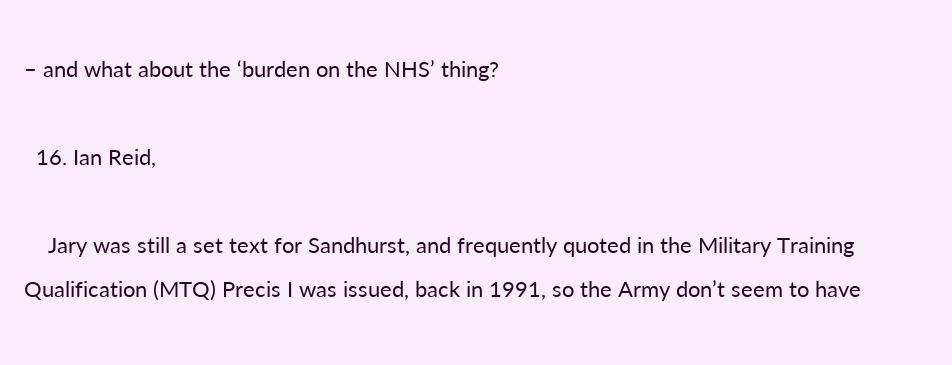– and what about the ‘burden on the NHS’ thing?

  16. Ian Reid,

    Jary was still a set text for Sandhurst, and frequently quoted in the Military Training Qualification (MTQ) Precis I was issued, back in 1991, so the Army don’t seem to have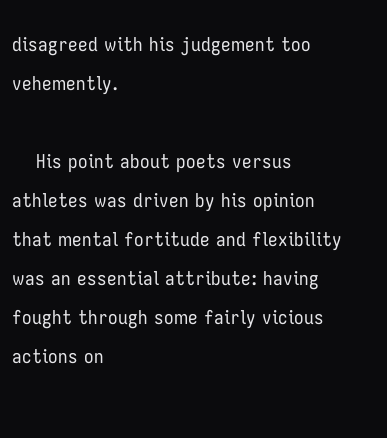disagreed with his judgement too vehemently.

    His point about poets versus athletes was driven by his opinion that mental fortitude and flexibility was an essential attribute: having fought through some fairly vicious actions on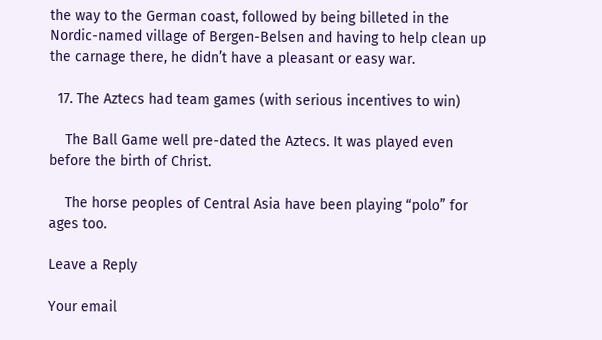the way to the German coast, followed by being billeted in the Nordic-named village of Bergen-Belsen and having to help clean up the carnage there, he didn’t have a pleasant or easy war.

  17. The Aztecs had team games (with serious incentives to win)

    The Ball Game well pre-dated the Aztecs. It was played even before the birth of Christ.

    The horse peoples of Central Asia have been playing “polo” for ages too.

Leave a Reply

Your email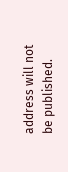address will not be published.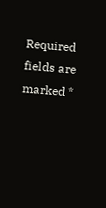Required fields are marked *